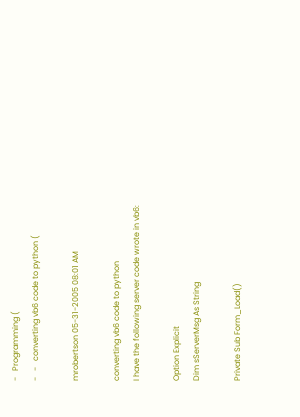-   Programming (
-   -   converting vb6 code to python (

mrobertson 05-31-2005 08:01 AM

converting vb6 code to python
I have the following server code wrote in vb6:

Option Explicit
Dim sServerMsg As String

Private Sub Form_Load()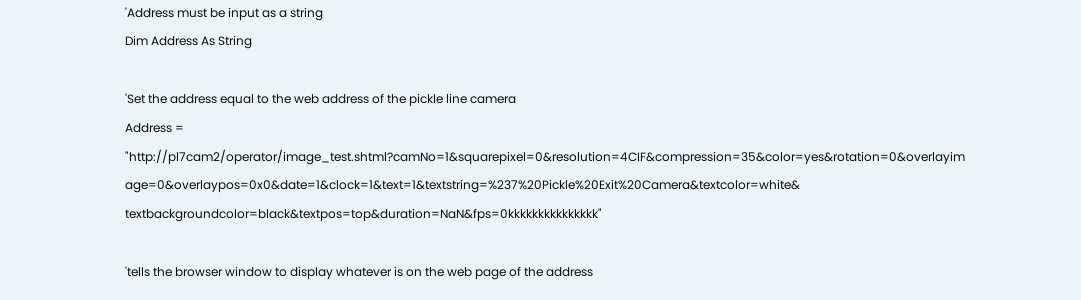'Address must be input as a string
Dim Address As String

'Set the address equal to the web address of the pickle line camera
Address = "http://pl7cam2/operator/image_test.shtml?camNo=1&squarepixel=0&resolution=4CIF&compression=35&color=yes&rotation=0&overlayim age=0&overlaypos=0x0&date=1&clock=1&text=1&textstring=%237%20Pickle%20Exit%20Camera&textcolor=white& textbackgroundcolor=black&textpos=top&duration=NaN&fps=0kkkkkkkkkkkkkkk"

'tells the browser window to display whatever is on the web page of the address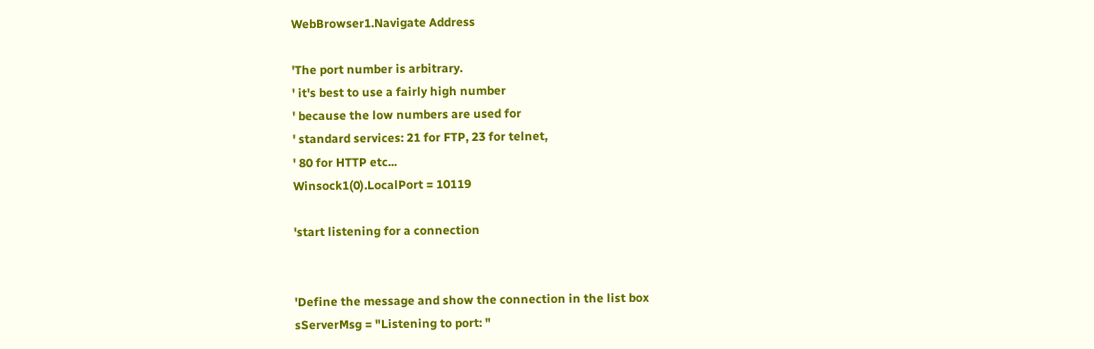WebBrowser1.Navigate Address

'The port number is arbitrary.
' it's best to use a fairly high number
' because the low numbers are used for
' standard services: 21 for FTP, 23 for telnet,
' 80 for HTTP etc...
Winsock1(0).LocalPort = 10119

'start listening for a connection


'Define the message and show the connection in the list box
sServerMsg = "Listening to port: "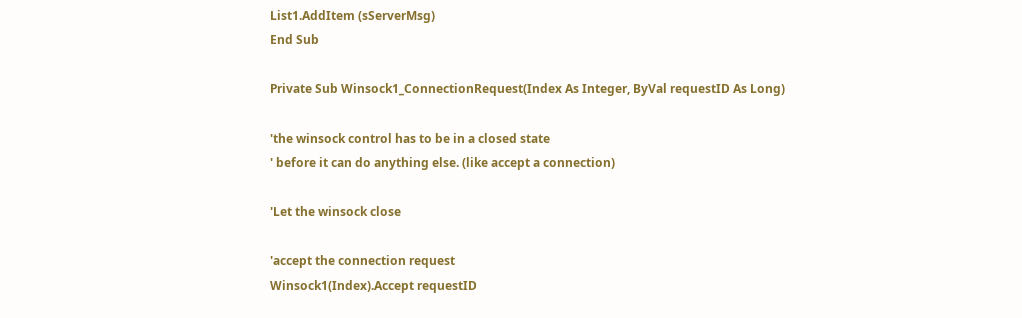List1.AddItem (sServerMsg)
End Sub

Private Sub Winsock1_ConnectionRequest(Index As Integer, ByVal requestID As Long)

'the winsock control has to be in a closed state
' before it can do anything else. (like accept a connection)

'Let the winsock close

'accept the connection request
Winsock1(Index).Accept requestID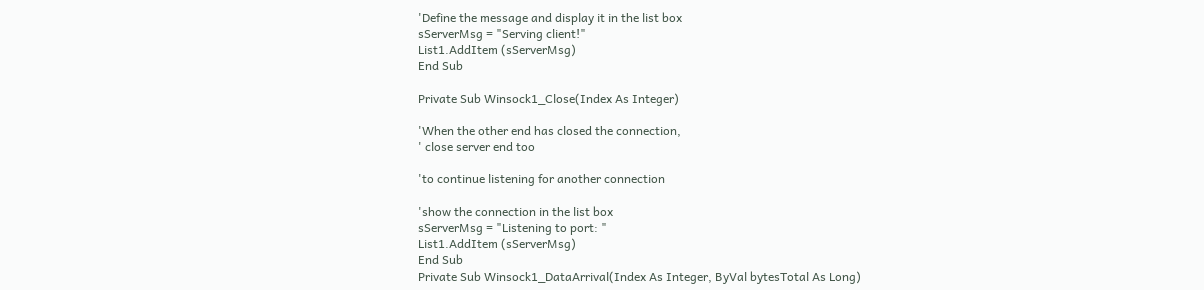'Define the message and display it in the list box
sServerMsg = "Serving client!"
List1.AddItem (sServerMsg)
End Sub

Private Sub Winsock1_Close(Index As Integer)

'When the other end has closed the connection,
' close server end too

'to continue listening for another connection

'show the connection in the list box
sServerMsg = "Listening to port: "
List1.AddItem (sServerMsg)
End Sub
Private Sub Winsock1_DataArrival(Index As Integer, ByVal bytesTotal As Long)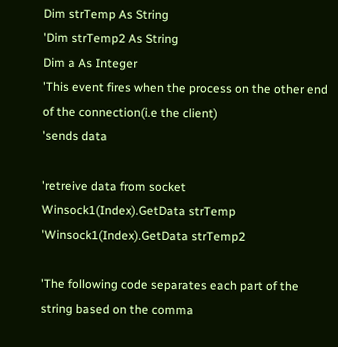Dim strTemp As String
'Dim strTemp2 As String
Dim a As Integer
'This event fires when the process on the other end of the connection(i.e the client)
'sends data

'retreive data from socket
Winsock1(Index).GetData strTemp
'Winsock1(Index).GetData strTemp2

'The following code separates each part of the string based on the comma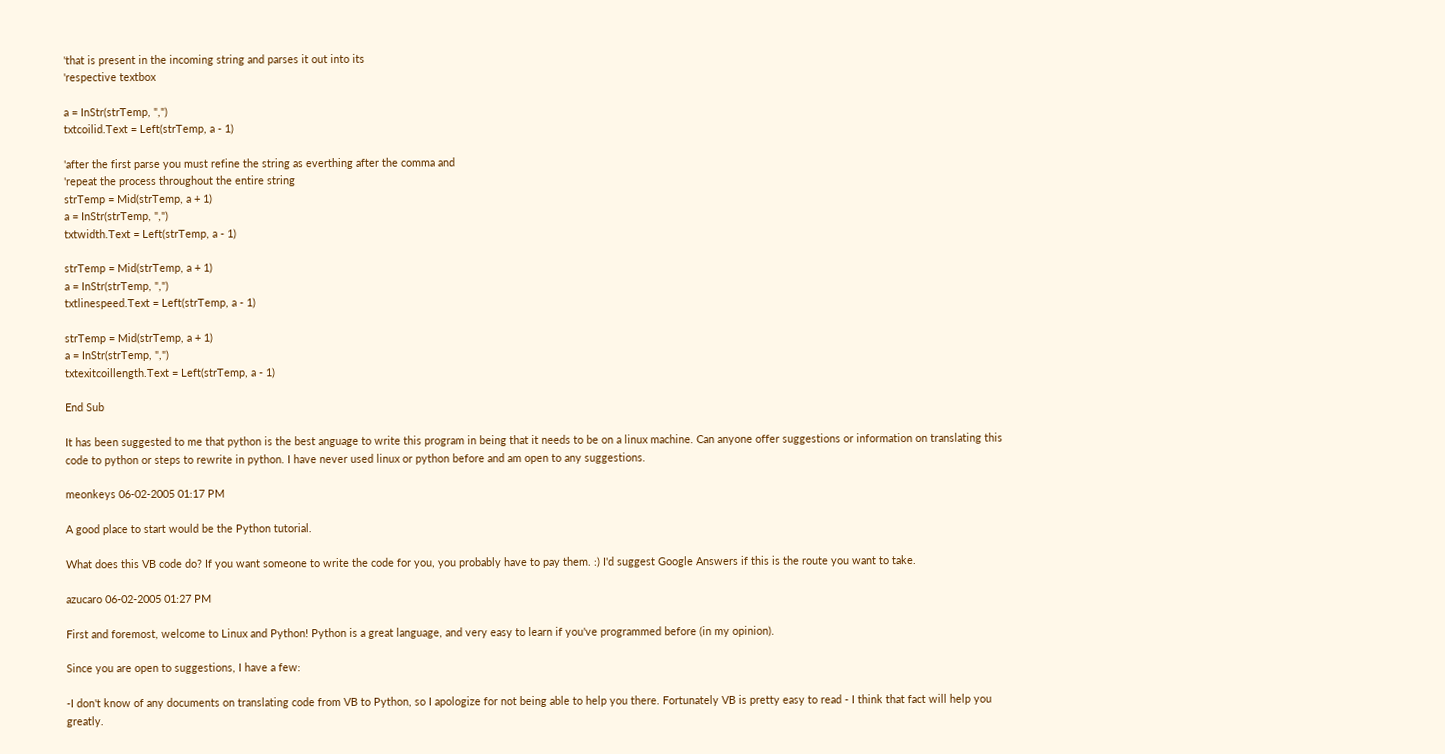'that is present in the incoming string and parses it out into its
'respective textbox

a = InStr(strTemp, ",")
txtcoilid.Text = Left(strTemp, a - 1)

'after the first parse you must refine the string as everthing after the comma and
'repeat the process throughout the entire string
strTemp = Mid(strTemp, a + 1)
a = InStr(strTemp, ",")
txtwidth.Text = Left(strTemp, a - 1)

strTemp = Mid(strTemp, a + 1)
a = InStr(strTemp, ",")
txtlinespeed.Text = Left(strTemp, a - 1)

strTemp = Mid(strTemp, a + 1)
a = InStr(strTemp, ",")
txtexitcoillength.Text = Left(strTemp, a - 1)

End Sub

It has been suggested to me that python is the best anguage to write this program in being that it needs to be on a linux machine. Can anyone offer suggestions or information on translating this code to python or steps to rewrite in python. I have never used linux or python before and am open to any suggestions.

meonkeys 06-02-2005 01:17 PM

A good place to start would be the Python tutorial.

What does this VB code do? If you want someone to write the code for you, you probably have to pay them. :) I'd suggest Google Answers if this is the route you want to take.

azucaro 06-02-2005 01:27 PM

First and foremost, welcome to Linux and Python! Python is a great language, and very easy to learn if you've programmed before (in my opinion).

Since you are open to suggestions, I have a few:

-I don't know of any documents on translating code from VB to Python, so I apologize for not being able to help you there. Fortunately VB is pretty easy to read - I think that fact will help you greatly.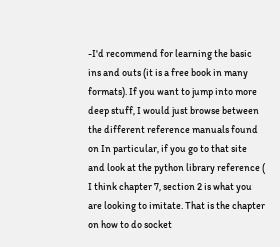-I'd recommend for learning the basic ins and outs (it is a free book in many formats). If you want to jump into more deep stuff, I would just browse between the different reference manuals found on In particular, if you go to that site and look at the python library reference ( I think chapter 7, section 2 is what you are looking to imitate. That is the chapter on how to do socket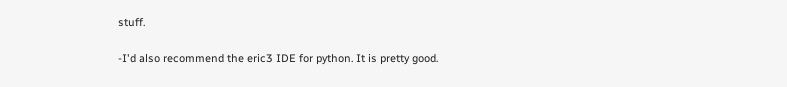stuff.

-I'd also recommend the eric3 IDE for python. It is pretty good.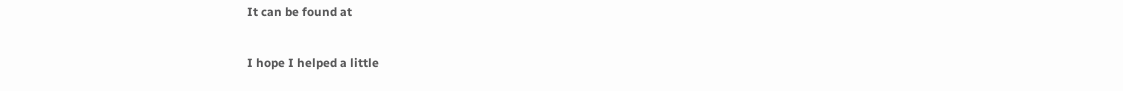It can be found at

I hope I helped a little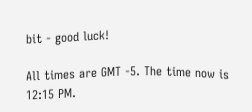bit - good luck!

All times are GMT -5. The time now is 12:15 PM.